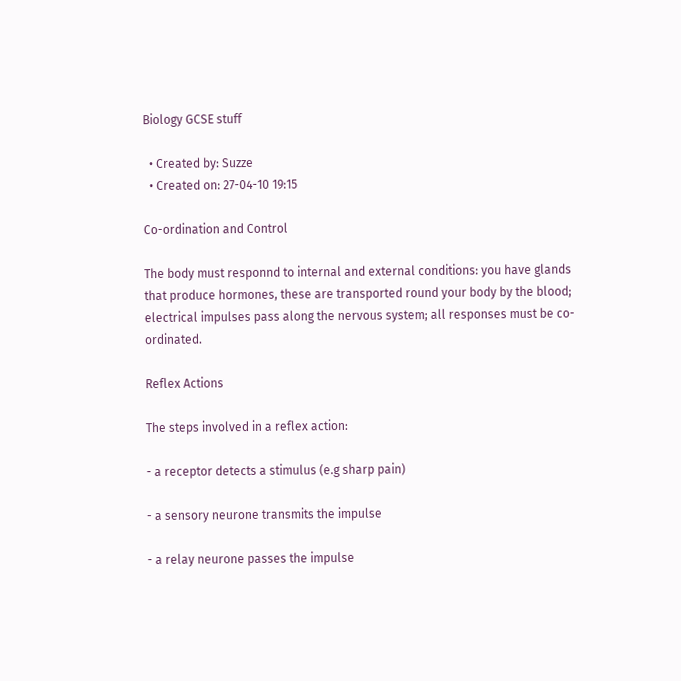Biology GCSE stuff

  • Created by: Suzze
  • Created on: 27-04-10 19:15

Co-ordination and Control

The body must responnd to internal and external conditions: you have glands that produce hormones, these are transported round your body by the blood; electrical impulses pass along the nervous system; all responses must be co-ordinated.

Reflex Actions

The steps involved in a reflex action:

- a receptor detects a stimulus (e.g sharp pain)

- a sensory neurone transmits the impulse

- a relay neurone passes the impulse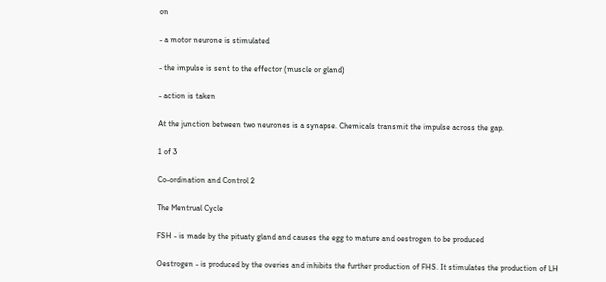on

- a motor neurone is stimulated

- the impulse is sent to the effector (muscle or gland)

- action is taken

At the junction between two neurones is a synapse. Chemicals transmit the impulse across the gap.

1 of 3

Co-ordination and Control 2

The Mentrual Cycle

FSH - is made by the pituaty gland and causes the egg to mature and oestrogen to be produced

Oestrogen - is produced by the overies and inhibits the further production of FHS. It stimulates the production of LH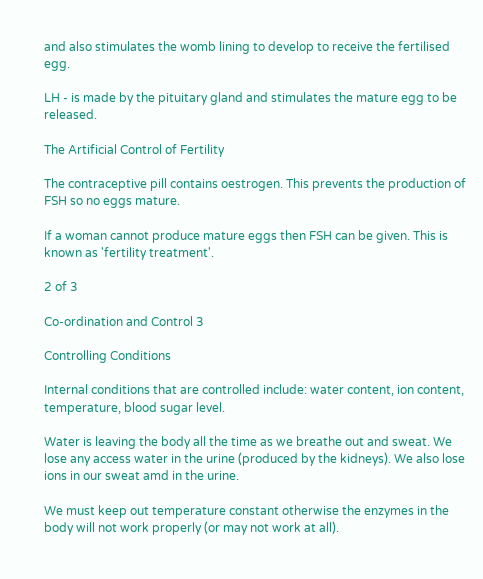and also stimulates the womb lining to develop to receive the fertilised egg.

LH - is made by the pituitary gland and stimulates the mature egg to be released.

The Artificial Control of Fertility

The contraceptive pill contains oestrogen. This prevents the production of FSH so no eggs mature.

If a woman cannot produce mature eggs then FSH can be given. This is known as 'fertility treatment'.

2 of 3

Co-ordination and Control 3

Controlling Conditions

Internal conditions that are controlled include: water content, ion content, temperature, blood sugar level.

Water is leaving the body all the time as we breathe out and sweat. We lose any access water in the urine (produced by the kidneys). We also lose ions in our sweat amd in the urine.

We must keep out temperature constant otherwise the enzymes in the body will not work properly (or may not work at all).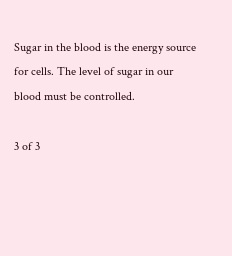Sugar in the blood is the energy source for cells. The level of sugar in our blood must be controlled.

3 of 3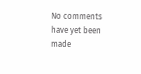No comments have yet been made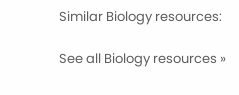Similar Biology resources:

See all Biology resources »